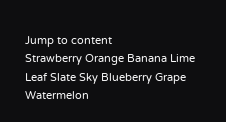Jump to content
Strawberry Orange Banana Lime Leaf Slate Sky Blueberry Grape Watermelon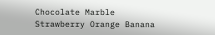Chocolate Marble
Strawberry Orange Banana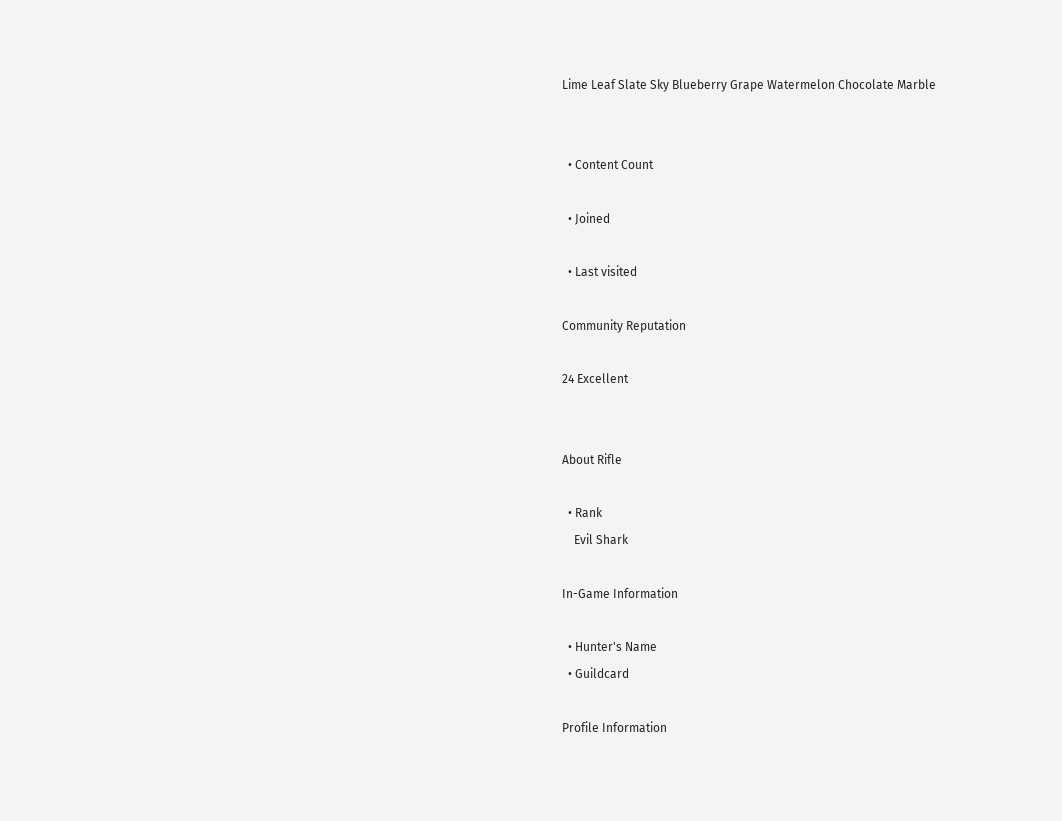Lime Leaf Slate Sky Blueberry Grape Watermelon Chocolate Marble


  • Content Count

  • Joined

  • Last visited

Community Reputation

24 Excellent


About Rifle

  • Rank
    Evil Shark

In-Game Information

  • Hunter's Name
  • Guildcard

Profile Information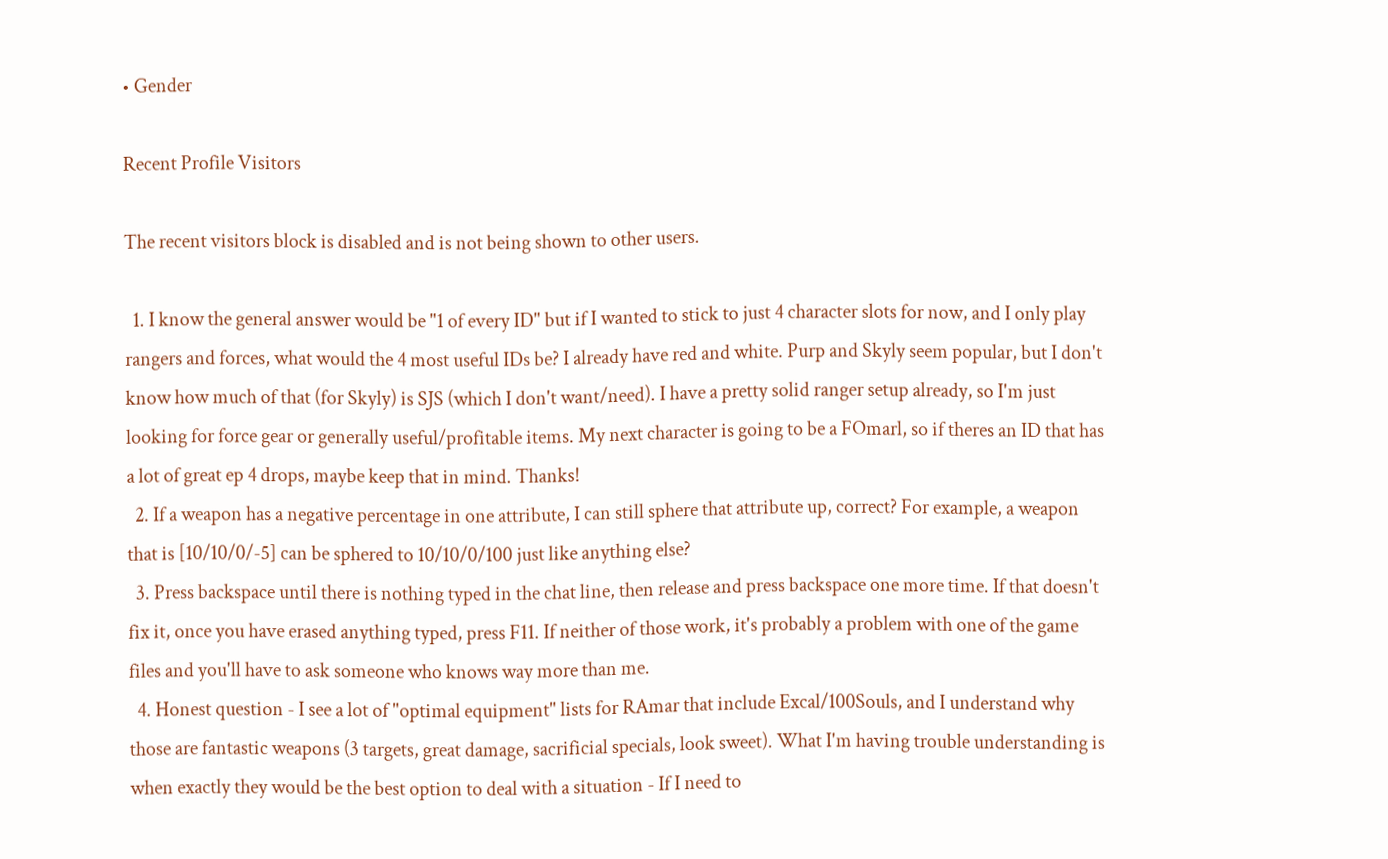• Gender

Recent Profile Visitors

The recent visitors block is disabled and is not being shown to other users.

  1. I know the general answer would be "1 of every ID" but if I wanted to stick to just 4 character slots for now, and I only play rangers and forces, what would the 4 most useful IDs be? I already have red and white. Purp and Skyly seem popular, but I don't know how much of that (for Skyly) is SJS (which I don't want/need). I have a pretty solid ranger setup already, so I'm just looking for force gear or generally useful/profitable items. My next character is going to be a FOmarl, so if theres an ID that has a lot of great ep 4 drops, maybe keep that in mind. Thanks!
  2. If a weapon has a negative percentage in one attribute, I can still sphere that attribute up, correct? For example, a weapon that is [10/10/0/-5] can be sphered to 10/10/0/100 just like anything else?
  3. Press backspace until there is nothing typed in the chat line, then release and press backspace one more time. If that doesn't fix it, once you have erased anything typed, press F11. If neither of those work, it's probably a problem with one of the game files and you'll have to ask someone who knows way more than me.
  4. Honest question - I see a lot of "optimal equipment" lists for RAmar that include Excal/100Souls, and I understand why those are fantastic weapons (3 targets, great damage, sacrificial specials, look sweet). What I'm having trouble understanding is when exactly they would be the best option to deal with a situation - If I need to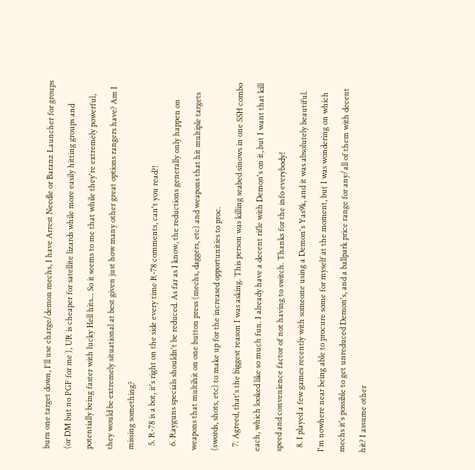burn one target down, I'll use charge/demon mechs, I have Arrest Needle or Baranz Launcher for groups (or DM but no PGF for me ), UR is cheaper for satellite lizards while more easily hitting groups and potentially being faster with lucky Hell hits... So it seems to me that while they're extremely powerful, they would be extremely situational at best given just how many other great options rangers have? Am I missing something?
  5. R-78 is a bot, it's right on the side every time R-78 comments, can't you read?!
  6. Rayguns specials shouldn't be reduced. As far as I know, the reductions generally only happen on weapons that multihit on one button press (mechs, daggers, etc) and weapons that hit multiple targets (swords, shots, etc) to make up for the increased opportunities to proc.
  7. Agreed, that's the biggest reason I was asking. This person was killing seabed sinows in one SSH combo each, which looked like so much fun. I already have a decent rifle with Demon's on it, but I want that kill speed and convenience factor of not having to switch. Thanks for the info everybody!
  8. I played a few games recently with someone using a Demon's Yas9k, and it was absolutely beautiful. I'm nowhere near being able to procure some for myself at the moment, but I was wondering on which mechs it's possible to get unreduced Demon's, and a ballpark price range for any/all of them with decent hit? I assume other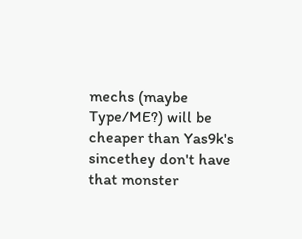mechs (maybe Type/ME?) will be cheaper than Yas9k's sincethey don't have that monster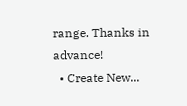range. Thanks in advance!
  • Create New...